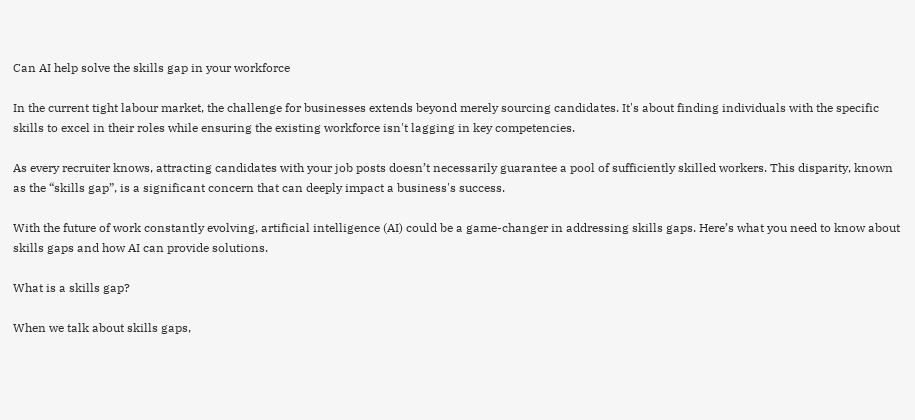Can AI help solve the skills gap in your workforce

In the current tight labour market, the challenge for businesses extends beyond merely sourcing candidates. It's about finding individuals with the specific skills to excel in their roles while ensuring the existing workforce isn't lagging in key competencies.

As every recruiter knows, attracting candidates with your job posts doesn’t necessarily guarantee a pool of sufficiently skilled workers. This disparity, known as the “skills gap”, is a significant concern that can deeply impact a business's success.

With the future of work constantly evolving, artificial intelligence (AI) could be a game-changer in addressing skills gaps. Here’s what you need to know about skills gaps and how AI can provide solutions.

What is a skills gap?

When we talk about skills gaps,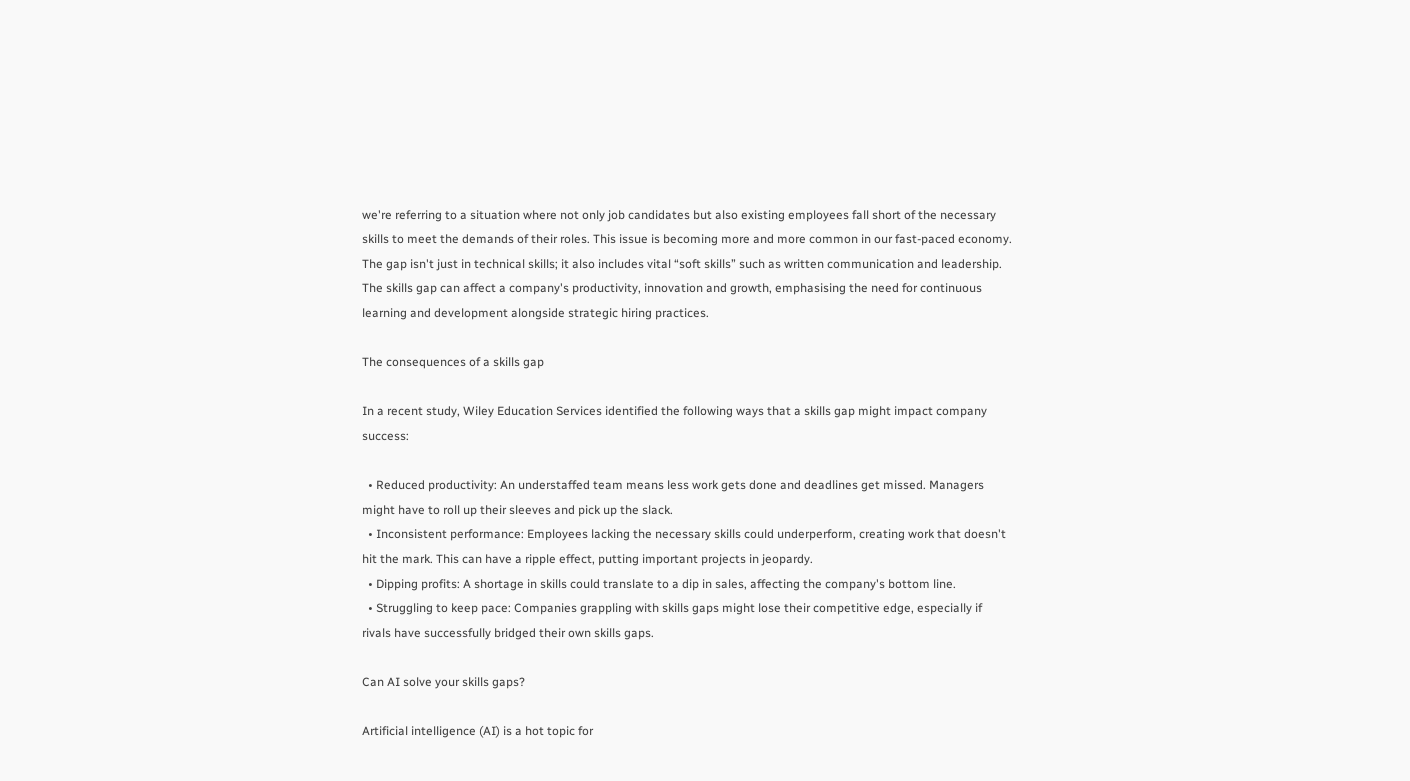we're referring to a situation where not only job candidates but also existing employees fall short of the necessary skills to meet the demands of their roles. This issue is becoming more and more common in our fast-paced economy. The gap isn't just in technical skills; it also includes vital “soft skills” such as written communication and leadership. The skills gap can affect a company's productivity, innovation and growth, emphasising the need for continuous learning and development alongside strategic hiring practices.

The consequences of a skills gap

In a recent study, Wiley Education Services identified the following ways that a skills gap might impact company success:

  • Reduced productivity: An understaffed team means less work gets done and deadlines get missed. Managers might have to roll up their sleeves and pick up the slack.
  • Inconsistent performance: Employees lacking the necessary skills could underperform, creating work that doesn't hit the mark. This can have a ripple effect, putting important projects in jeopardy.
  • Dipping profits: A shortage in skills could translate to a dip in sales, affecting the company's bottom line.
  • Struggling to keep pace: Companies grappling with skills gaps might lose their competitive edge, especially if rivals have successfully bridged their own skills gaps.

Can AI solve your skills gaps?

Artificial intelligence (AI) is a hot topic for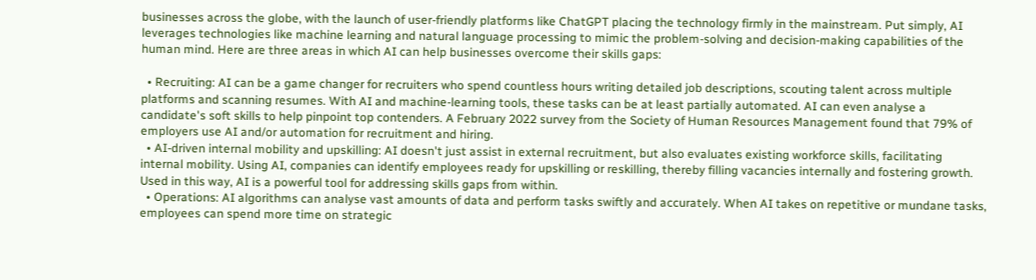businesses across the globe, with the launch of user-friendly platforms like ChatGPT placing the technology firmly in the mainstream. Put simply, AI leverages technologies like machine learning and natural language processing to mimic the problem-solving and decision-making capabilities of the human mind. Here are three areas in which AI can help businesses overcome their skills gaps:

  • Recruiting: AI can be a game changer for recruiters who spend countless hours writing detailed job descriptions, scouting talent across multiple platforms and scanning resumes. With AI and machine-learning tools, these tasks can be at least partially automated. AI can even analyse a candidate's soft skills to help pinpoint top contenders. A February 2022 survey from the Society of Human Resources Management found that 79% of employers use AI and/or automation for recruitment and hiring.
  • AI-driven internal mobility and upskilling: AI doesn't just assist in external recruitment, but also evaluates existing workforce skills, facilitating internal mobility. Using AI, companies can identify employees ready for upskilling or reskilling, thereby filling vacancies internally and fostering growth. Used in this way, AI is a powerful tool for addressing skills gaps from within.
  • Operations: AI algorithms can analyse vast amounts of data and perform tasks swiftly and accurately. When AI takes on repetitive or mundane tasks, employees can spend more time on strategic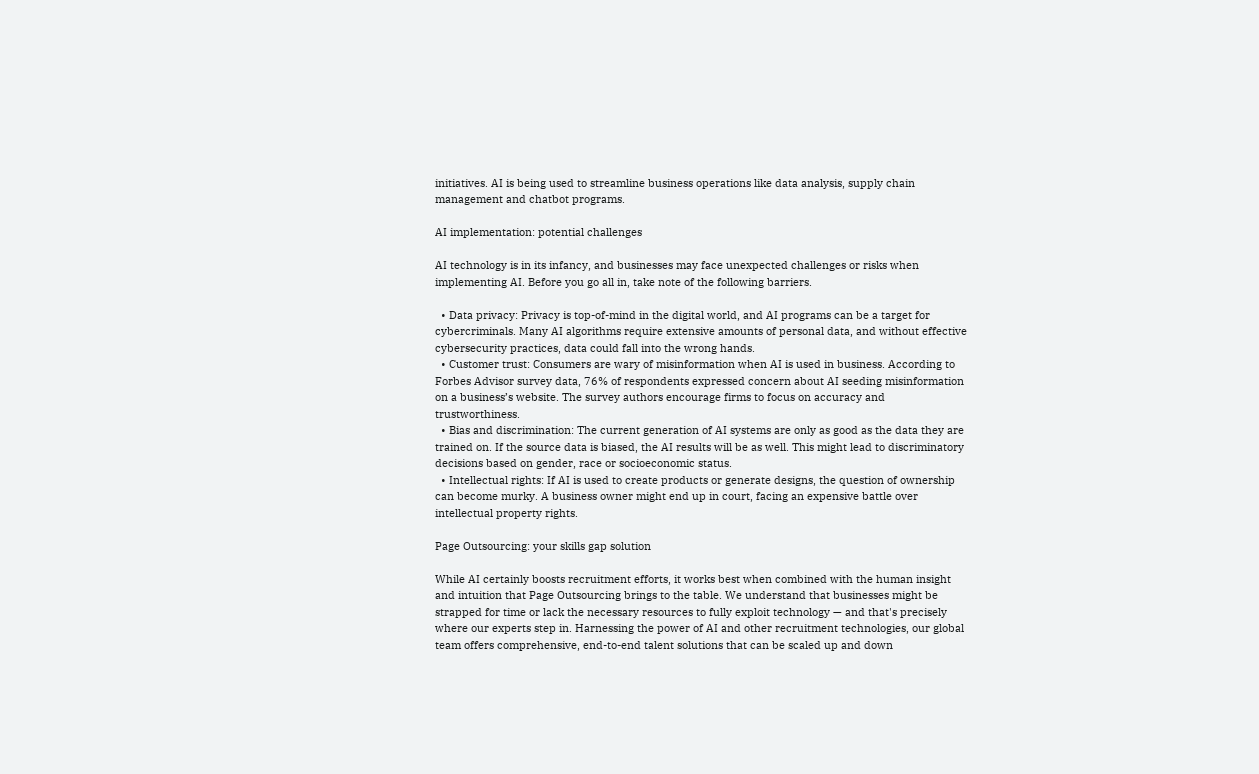initiatives. AI is being used to streamline business operations like data analysis, supply chain management and chatbot programs.

AI implementation: potential challenges

AI technology is in its infancy, and businesses may face unexpected challenges or risks when implementing AI. Before you go all in, take note of the following barriers.

  • Data privacy: Privacy is top-of-mind in the digital world, and AI programs can be a target for cybercriminals. Many AI algorithms require extensive amounts of personal data, and without effective cybersecurity practices, data could fall into the wrong hands.
  • Customer trust: Consumers are wary of misinformation when AI is used in business. According to Forbes Advisor survey data, 76% of respondents expressed concern about AI seeding misinformation on a business’s website. The survey authors encourage firms to focus on accuracy and trustworthiness.
  • Bias and discrimination: The current generation of AI systems are only as good as the data they are trained on. If the source data is biased, the AI results will be as well. This might lead to discriminatory decisions based on gender, race or socioeconomic status.
  • Intellectual rights: If AI is used to create products or generate designs, the question of ownership can become murky. A business owner might end up in court, facing an expensive battle over intellectual property rights.

Page Outsourcing: your skills gap solution

While AI certainly boosts recruitment efforts, it works best when combined with the human insight and intuition that Page Outsourcing brings to the table. We understand that businesses might be strapped for time or lack the necessary resources to fully exploit technology — and that's precisely where our experts step in. Harnessing the power of AI and other recruitment technologies, our global team offers comprehensive, end-to-end talent solutions that can be scaled up and down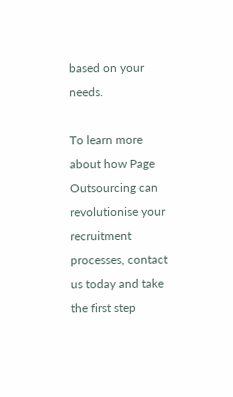based on your needs.

To learn more about how Page Outsourcing can revolutionise your recruitment processes, contact us today and take the first step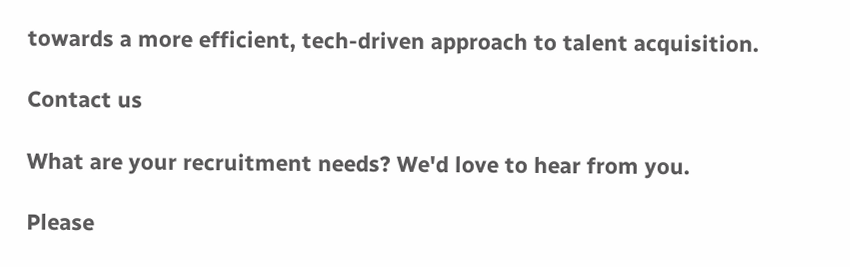towards a more efficient, tech-driven approach to talent acquisition.

Contact us

What are your recruitment needs? We'd love to hear from you.

Please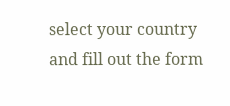select your country and fill out the form